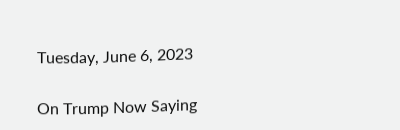Tuesday, June 6, 2023

On Trump Now Saying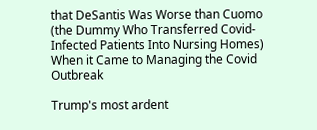that DeSantis Was Worse than Cuomo (the Dummy Who Transferred Covid-Infected Patients Into Nursing Homes) When it Came to Managing the Covid Outbreak

Trump's most ardent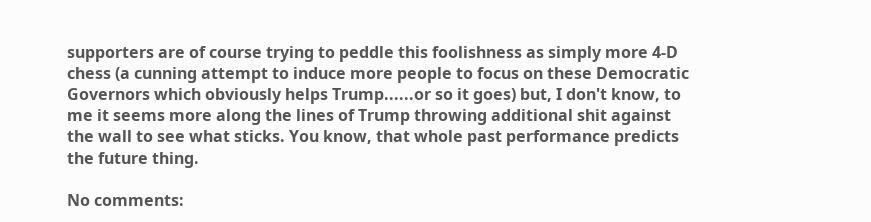supporters are of course trying to peddle this foolishness as simply more 4-D chess (a cunning attempt to induce more people to focus on these Democratic Governors which obviously helps Trump......or so it goes) but, I don't know, to me it seems more along the lines of Trump throwing additional shit against the wall to see what sticks. You know, that whole past performance predicts the future thing.

No comments: